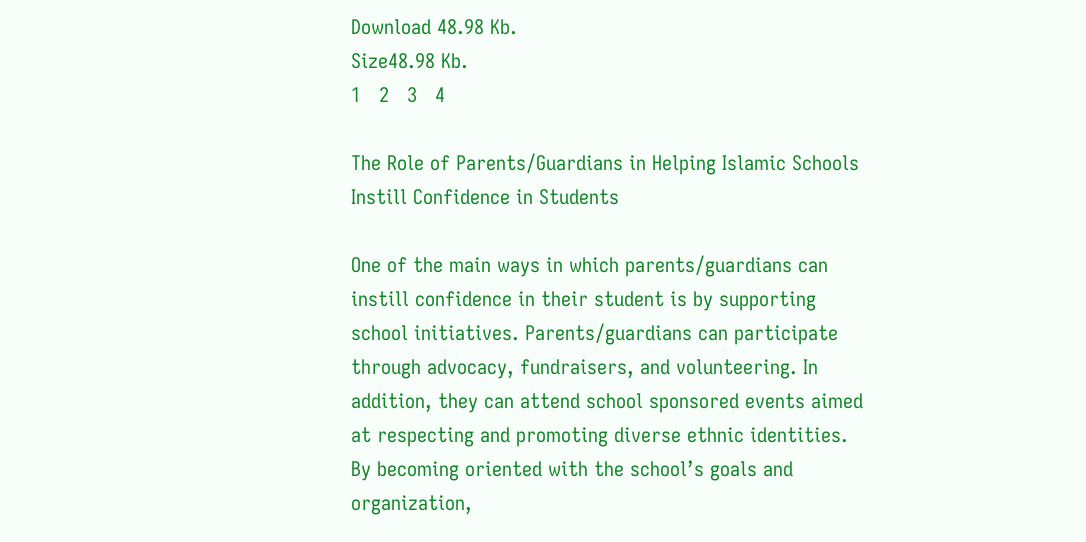Download 48.98 Kb.
Size48.98 Kb.
1   2   3   4

The Role of Parents/Guardians in Helping Islamic Schools Instill Confidence in Students

One of the main ways in which parents/guardians can instill confidence in their student is by supporting school initiatives. Parents/guardians can participate through advocacy, fundraisers, and volunteering. In addition, they can attend school sponsored events aimed at respecting and promoting diverse ethnic identities. By becoming oriented with the school’s goals and organization,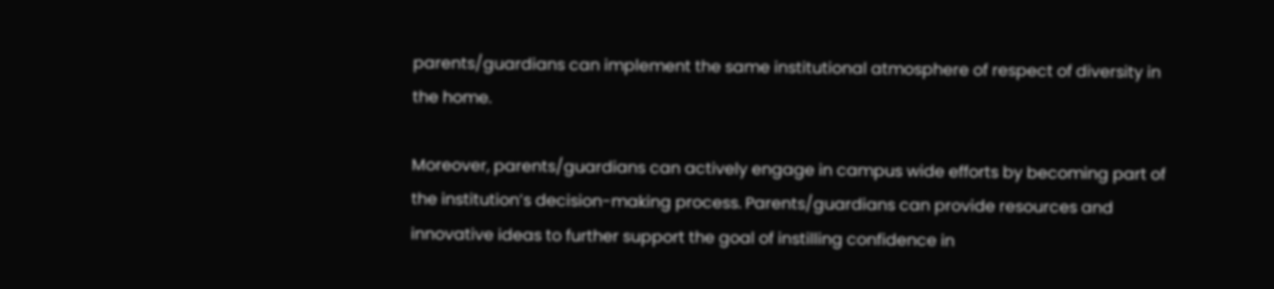parents/guardians can implement the same institutional atmosphere of respect of diversity in the home.

Moreover, parents/guardians can actively engage in campus wide efforts by becoming part of the institution’s decision-making process. Parents/guardians can provide resources and innovative ideas to further support the goal of instilling confidence in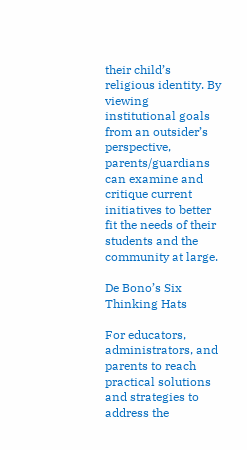their child’s religious identity. By viewing institutional goals from an outsider’s perspective, parents/guardians can examine and critique current initiatives to better fit the needs of their students and the community at large.

De Bono’s Six Thinking Hats

For educators, administrators, and parents to reach practical solutions and strategies to address the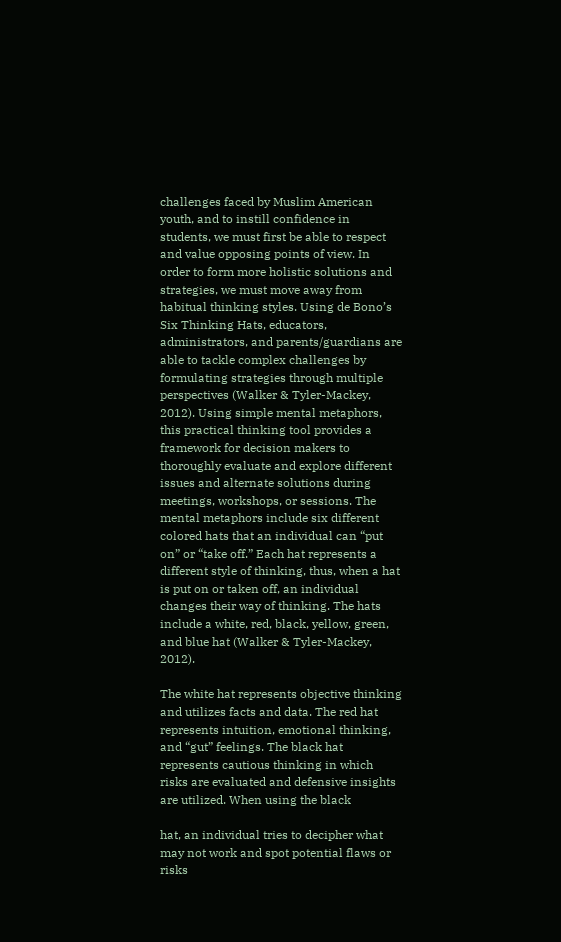challenges faced by Muslim American youth, and to instill confidence in students, we must first be able to respect and value opposing points of view. In order to form more holistic solutions and strategies, we must move away from habitual thinking styles. Using de Bono’s Six Thinking Hats, educators, administrators, and parents/guardians are able to tackle complex challenges by formulating strategies through multiple perspectives (Walker & Tyler-Mackey, 2012). Using simple mental metaphors, this practical thinking tool provides a framework for decision makers to thoroughly evaluate and explore different issues and alternate solutions during meetings, workshops, or sessions. The mental metaphors include six different colored hats that an individual can “put on” or “take off.” Each hat represents a different style of thinking, thus, when a hat is put on or taken off, an individual changes their way of thinking. The hats include a white, red, black, yellow, green, and blue hat (Walker & Tyler-Mackey, 2012).

The white hat represents objective thinking and utilizes facts and data. The red hat represents intuition, emotional thinking, and “gut” feelings. The black hat represents cautious thinking in which risks are evaluated and defensive insights are utilized. When using the black

hat, an individual tries to decipher what may not work and spot potential flaws or risks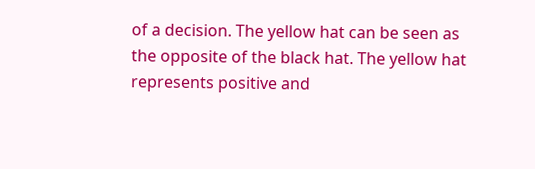of a decision. The yellow hat can be seen as the opposite of the black hat. The yellow hat represents positive and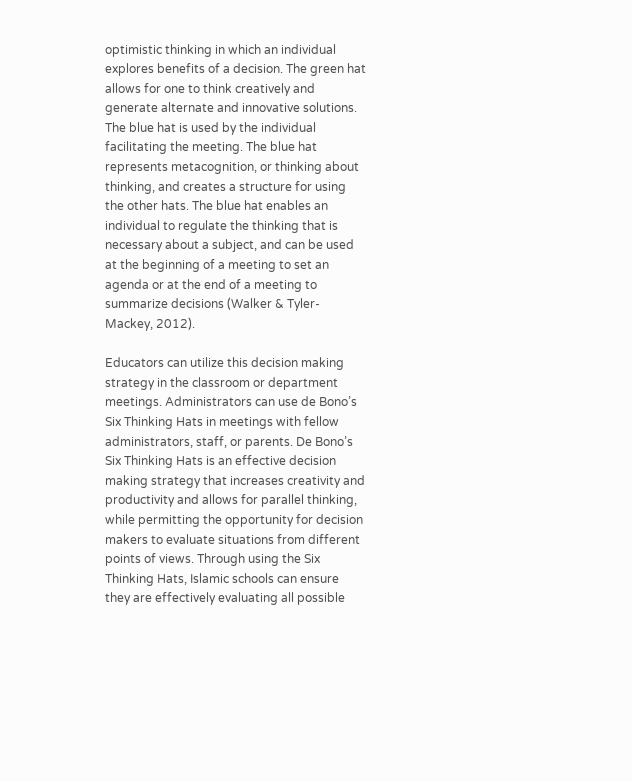optimistic thinking in which an individual explores benefits of a decision. The green hat allows for one to think creatively and generate alternate and innovative solutions. The blue hat is used by the individual facilitating the meeting. The blue hat represents metacognition, or thinking about thinking, and creates a structure for using the other hats. The blue hat enables an individual to regulate the thinking that is necessary about a subject, and can be used at the beginning of a meeting to set an agenda or at the end of a meeting to summarize decisions (Walker & Tyler-Mackey, 2012).

Educators can utilize this decision making strategy in the classroom or department meetings. Administrators can use de Bono’s Six Thinking Hats in meetings with fellow administrators, staff, or parents. De Bono’s Six Thinking Hats is an effective decision making strategy that increases creativity and productivity and allows for parallel thinking, while permitting the opportunity for decision makers to evaluate situations from different points of views. Through using the Six Thinking Hats, Islamic schools can ensure they are effectively evaluating all possible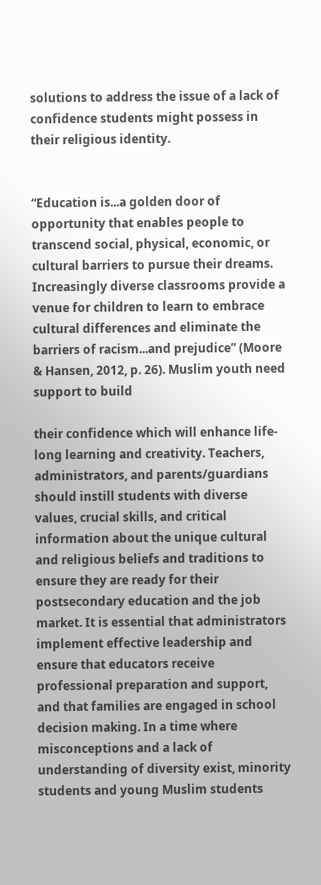solutions to address the issue of a lack of confidence students might possess in their religious identity.


“Education is...a golden door of opportunity that enables people to transcend social, physical, economic, or cultural barriers to pursue their dreams. Increasingly diverse classrooms provide a venue for children to learn to embrace cultural differences and eliminate the barriers of racism...and prejudice” (Moore & Hansen, 2012, p. 26). Muslim youth need support to build

their confidence which will enhance life-long learning and creativity. Teachers, administrators, and parents/guardians should instill students with diverse values, crucial skills, and critical information about the unique cultural and religious beliefs and traditions to ensure they are ready for their postsecondary education and the job market. It is essential that administrators implement effective leadership and ensure that educators receive professional preparation and support, and that families are engaged in school decision making. In a time where misconceptions and a lack of understanding of diversity exist, minority students and young Muslim students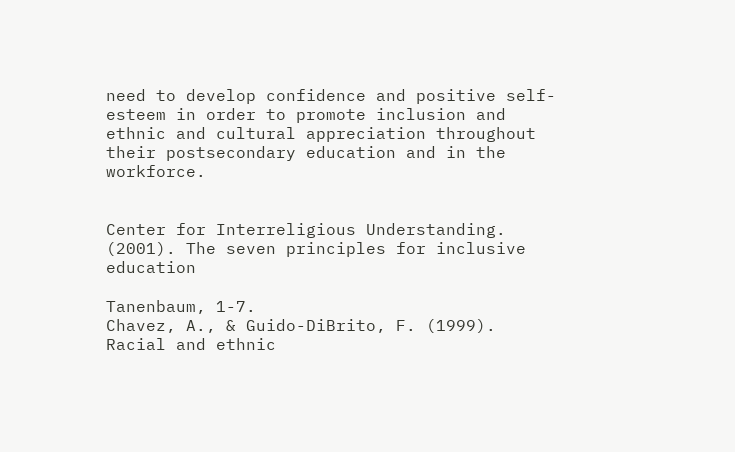need to develop confidence and positive self-esteem in order to promote inclusion and ethnic and cultural appreciation throughout their postsecondary education and in the workforce.


Center for Interreligious Understanding. (2001). The seven principles for inclusive education

Tanenbaum, 1-7.
Chavez, A., & Guido-DiBrito, F. (1999). Racial and ethnic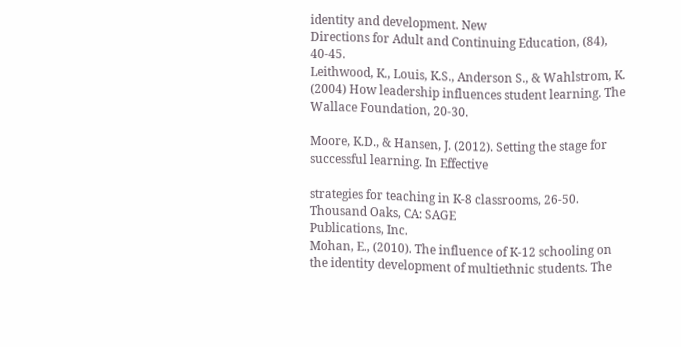identity and development. New
Directions for Adult and Continuing Education, (84), 40-45.
Leithwood, K., Louis, K.S., Anderson S., & Wahlstrom, K. (2004) How leadership influences student learning. The Wallace Foundation, 20-30.

Moore, K.D., & Hansen, J. (2012). Setting the stage for successful learning. In Effective

strategies for teaching in K-8 classrooms, 26-50. Thousand Oaks, CA: SAGE
Publications, Inc.
Mohan, E., (2010). The influence of K-12 schooling on the identity development of multiethnic students. The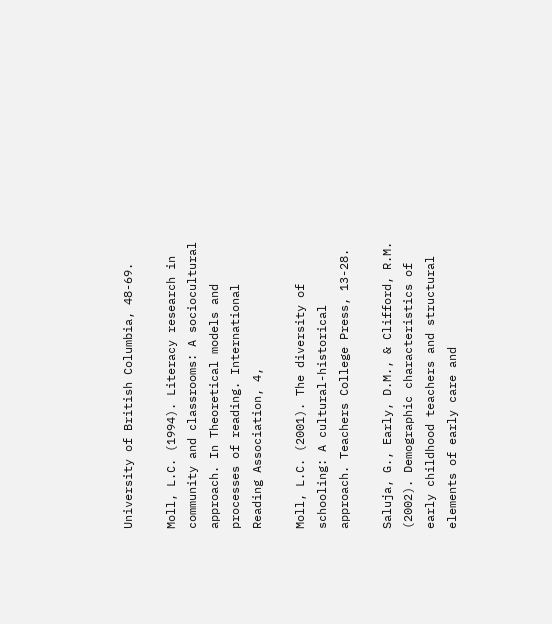University of British Columbia, 48-69.

Moll, L.C. (1994). Literacy research in community and classrooms: A sociocultural approach. In Theoretical models and processes of reading. International Reading Association, 4,

Moll, L.C. (2001). The diversity of schooling: A cultural-historical approach. Teachers College Press, 13-28.

Saluja, G., Early, D.M., & Clifford, R.M. (2002). Demographic characteristics of early childhood teachers and structural elements of early care and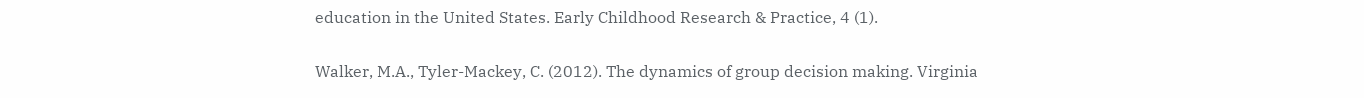education in the United States. Early Childhood Research & Practice, 4 (1).

Walker, M.A., Tyler-Mackey, C. (2012). The dynamics of group decision making. Virginia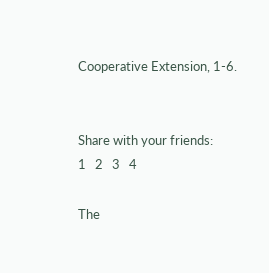Cooperative Extension, 1-6.


Share with your friends:
1   2   3   4

The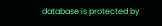database is protected by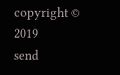copyright © 2019
send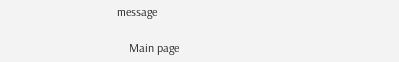message

    Main page